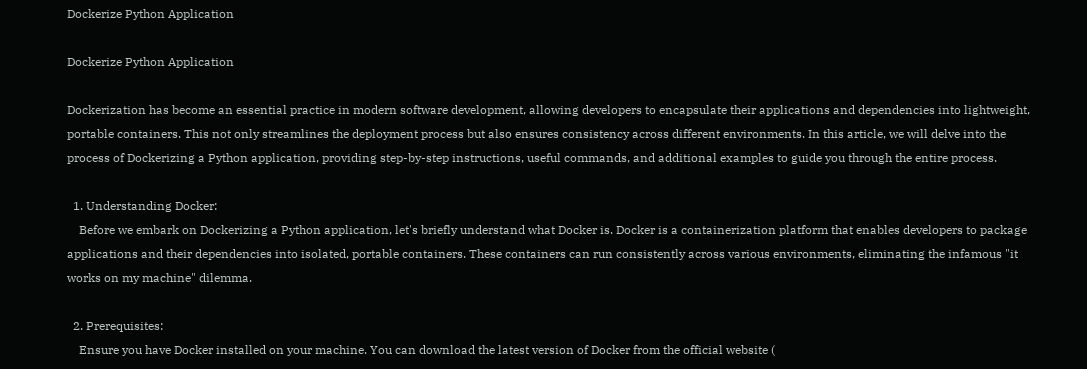Dockerize Python Application

Dockerize Python Application

Dockerization has become an essential practice in modern software development, allowing developers to encapsulate their applications and dependencies into lightweight, portable containers. This not only streamlines the deployment process but also ensures consistency across different environments. In this article, we will delve into the process of Dockerizing a Python application, providing step-by-step instructions, useful commands, and additional examples to guide you through the entire process.

  1. Understanding Docker:
    Before we embark on Dockerizing a Python application, let's briefly understand what Docker is. Docker is a containerization platform that enables developers to package applications and their dependencies into isolated, portable containers. These containers can run consistently across various environments, eliminating the infamous "it works on my machine" dilemma.

  2. Prerequisites:
    Ensure you have Docker installed on your machine. You can download the latest version of Docker from the official website (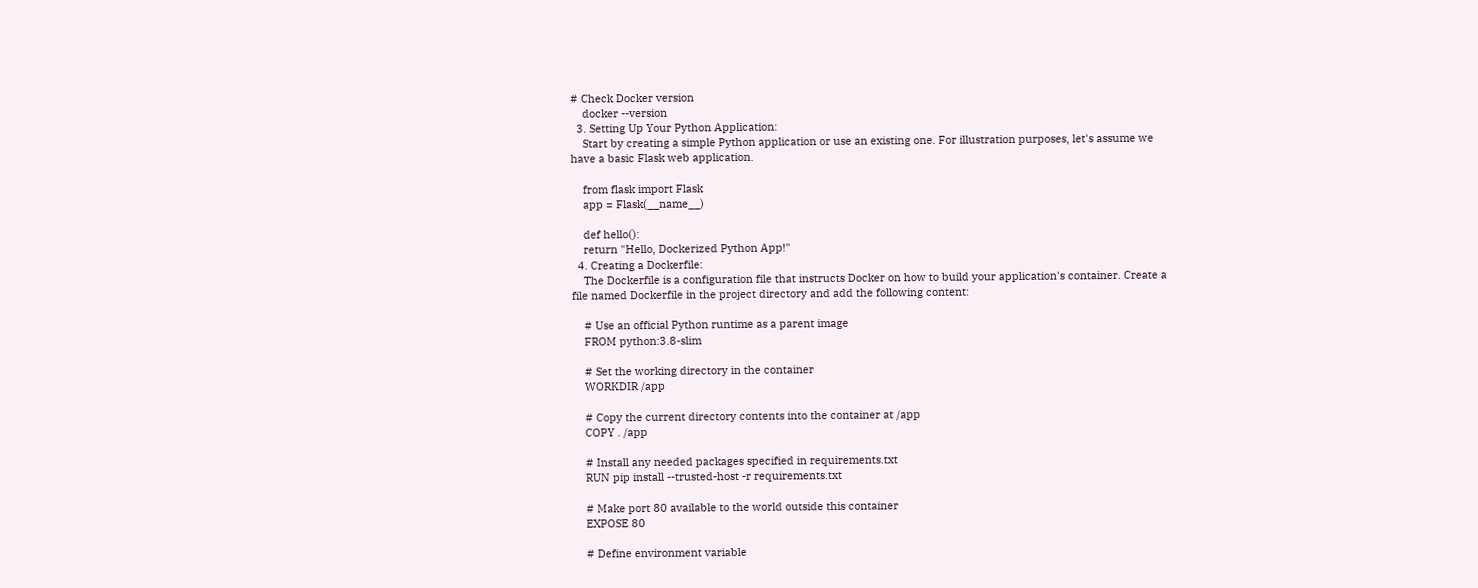# Check Docker version
    docker --version
  3. Setting Up Your Python Application:
    Start by creating a simple Python application or use an existing one. For illustration purposes, let's assume we have a basic Flask web application.

    from flask import Flask
    app = Flask(__name__)

    def hello():
    return "Hello, Dockerized Python App!"
  4. Creating a Dockerfile:
    The Dockerfile is a configuration file that instructs Docker on how to build your application's container. Create a file named Dockerfile in the project directory and add the following content:

    # Use an official Python runtime as a parent image
    FROM python:3.8-slim

    # Set the working directory in the container
    WORKDIR /app

    # Copy the current directory contents into the container at /app
    COPY . /app

    # Install any needed packages specified in requirements.txt
    RUN pip install --trusted-host -r requirements.txt

    # Make port 80 available to the world outside this container
    EXPOSE 80

    # Define environment variable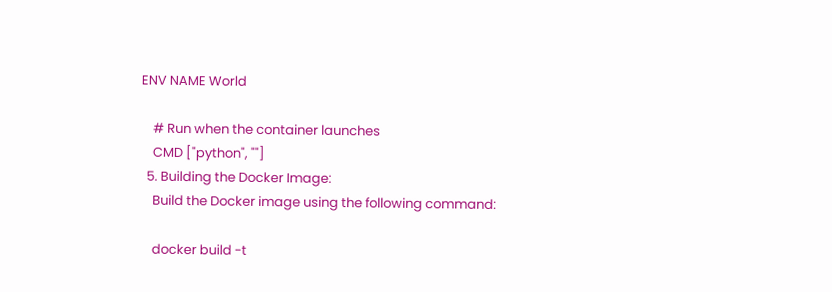ENV NAME World

    # Run when the container launches
    CMD ["python", ""]
  5. Building the Docker Image:
    Build the Docker image using the following command:

    docker build -t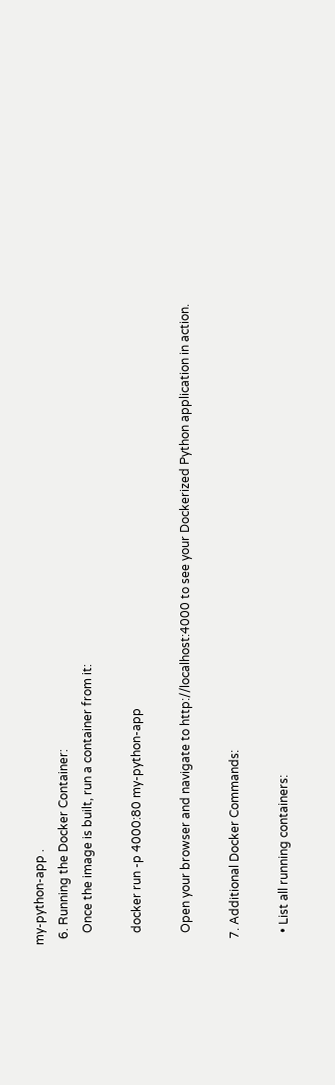my-python-app .
  6. Running the Docker Container:
    Once the image is built, run a container from it:

    docker run -p 4000:80 my-python-app

    Open your browser and navigate to http://localhost:4000 to see your Dockerized Python application in action.

  7. Additional Docker Commands:

    • List all running containers: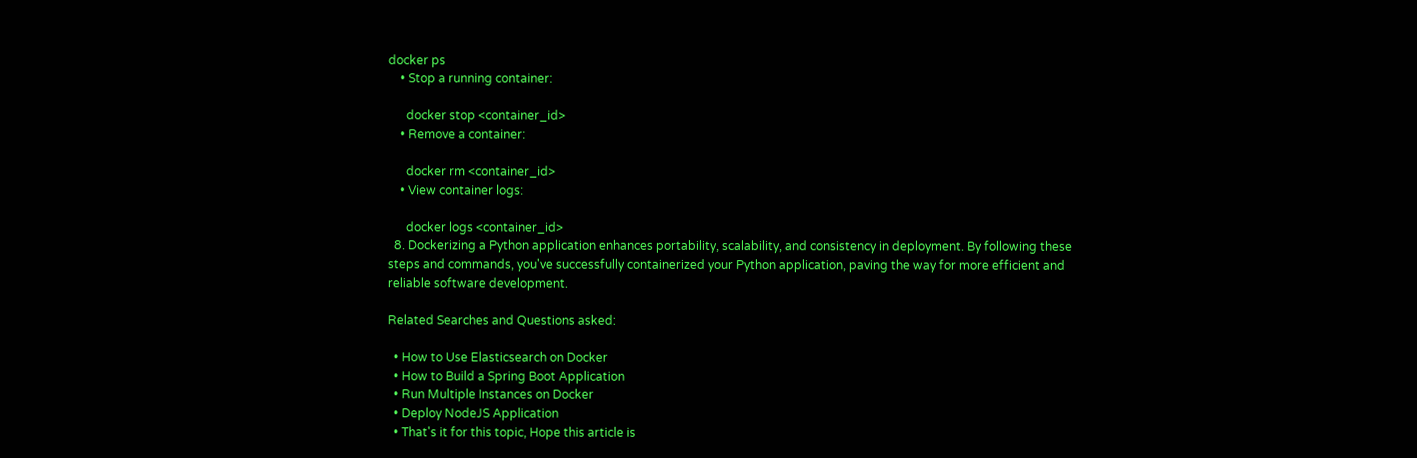docker ps
    • Stop a running container:

      docker stop <container_id>
    • Remove a container:

      docker rm <container_id>
    • View container logs:

      docker logs <container_id>
  8. Dockerizing a Python application enhances portability, scalability, and consistency in deployment. By following these steps and commands, you've successfully containerized your Python application, paving the way for more efficient and reliable software development.

Related Searches and Questions asked:

  • How to Use Elasticsearch on Docker
  • How to Build a Spring Boot Application
  • Run Multiple Instances on Docker
  • Deploy NodeJS Application
  • That's it for this topic, Hope this article is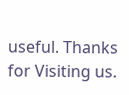useful. Thanks for Visiting us.